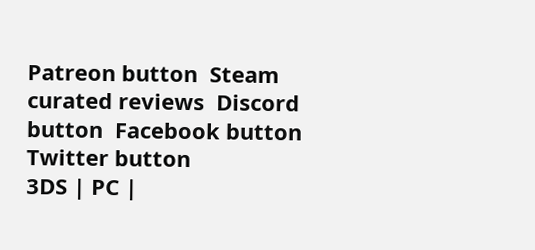Patreon button  Steam curated reviews  Discord button  Facebook button  Twitter button
3DS | PC |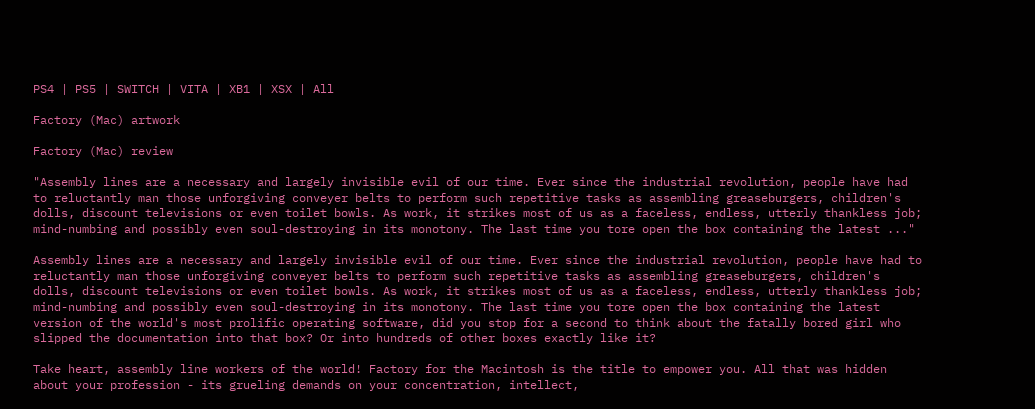PS4 | PS5 | SWITCH | VITA | XB1 | XSX | All

Factory (Mac) artwork

Factory (Mac) review

"Assembly lines are a necessary and largely invisible evil of our time. Ever since the industrial revolution, people have had to reluctantly man those unforgiving conveyer belts to perform such repetitive tasks as assembling greaseburgers, children's dolls, discount televisions or even toilet bowls. As work, it strikes most of us as a faceless, endless, utterly thankless job; mind-numbing and possibly even soul-destroying in its monotony. The last time you tore open the box containing the latest ..."

Assembly lines are a necessary and largely invisible evil of our time. Ever since the industrial revolution, people have had to reluctantly man those unforgiving conveyer belts to perform such repetitive tasks as assembling greaseburgers, children's dolls, discount televisions or even toilet bowls. As work, it strikes most of us as a faceless, endless, utterly thankless job; mind-numbing and possibly even soul-destroying in its monotony. The last time you tore open the box containing the latest version of the world's most prolific operating software, did you stop for a second to think about the fatally bored girl who slipped the documentation into that box? Or into hundreds of other boxes exactly like it?

Take heart, assembly line workers of the world! Factory for the Macintosh is the title to empower you. All that was hidden about your profession - its grueling demands on your concentration, intellect,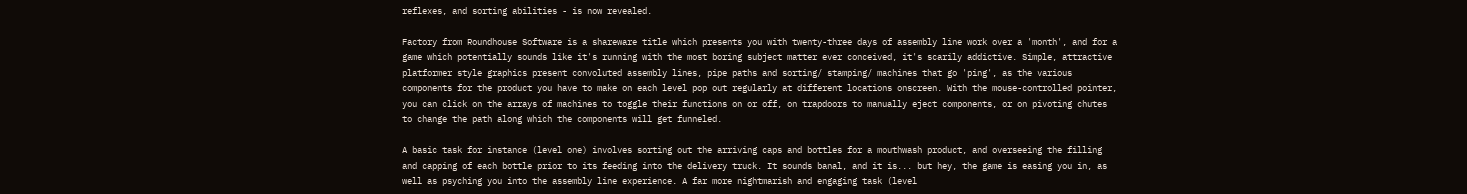reflexes, and sorting abilities - is now revealed.

Factory from Roundhouse Software is a shareware title which presents you with twenty-three days of assembly line work over a 'month', and for a game which potentially sounds like it's running with the most boring subject matter ever conceived, it's scarily addictive. Simple, attractive platformer style graphics present convoluted assembly lines, pipe paths and sorting/ stamping/ machines that go 'ping', as the various components for the product you have to make on each level pop out regularly at different locations onscreen. With the mouse-controlled pointer, you can click on the arrays of machines to toggle their functions on or off, on trapdoors to manually eject components, or on pivoting chutes to change the path along which the components will get funneled.

A basic task for instance (level one) involves sorting out the arriving caps and bottles for a mouthwash product, and overseeing the filling and capping of each bottle prior to its feeding into the delivery truck. It sounds banal, and it is... but hey, the game is easing you in, as well as psyching you into the assembly line experience. A far more nightmarish and engaging task (level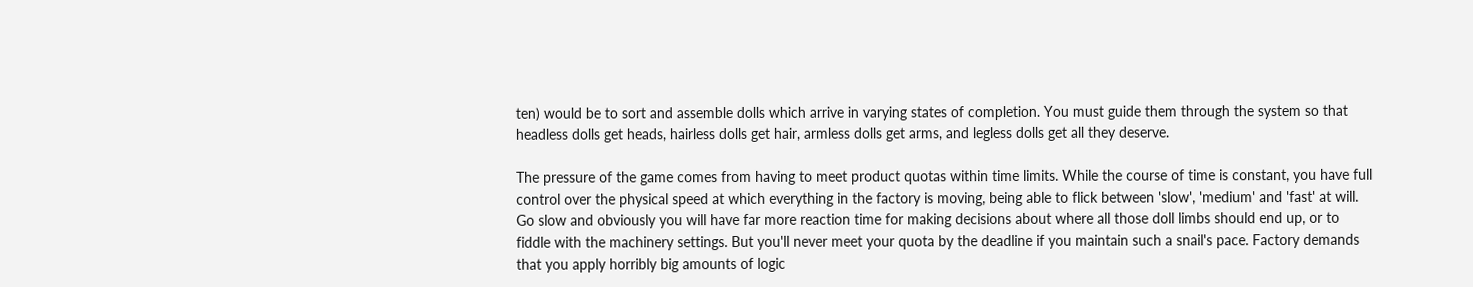ten) would be to sort and assemble dolls which arrive in varying states of completion. You must guide them through the system so that headless dolls get heads, hairless dolls get hair, armless dolls get arms, and legless dolls get all they deserve.

The pressure of the game comes from having to meet product quotas within time limits. While the course of time is constant, you have full control over the physical speed at which everything in the factory is moving, being able to flick between 'slow', 'medium' and 'fast' at will. Go slow and obviously you will have far more reaction time for making decisions about where all those doll limbs should end up, or to fiddle with the machinery settings. But you'll never meet your quota by the deadline if you maintain such a snail's pace. Factory demands that you apply horribly big amounts of logic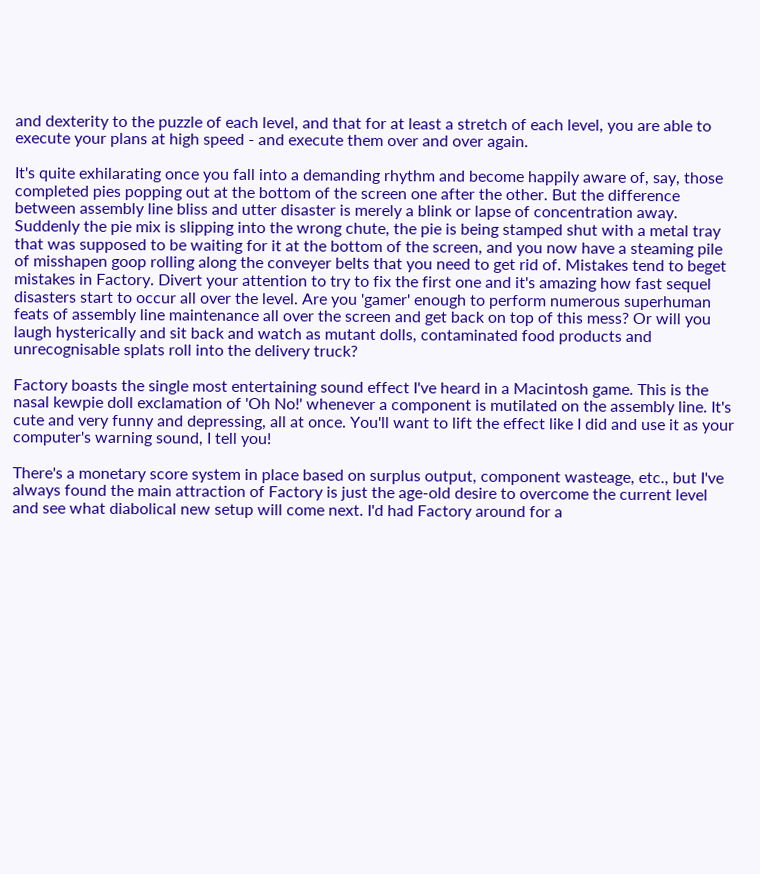and dexterity to the puzzle of each level, and that for at least a stretch of each level, you are able to execute your plans at high speed - and execute them over and over again.

It's quite exhilarating once you fall into a demanding rhythm and become happily aware of, say, those completed pies popping out at the bottom of the screen one after the other. But the difference between assembly line bliss and utter disaster is merely a blink or lapse of concentration away. Suddenly the pie mix is slipping into the wrong chute, the pie is being stamped shut with a metal tray that was supposed to be waiting for it at the bottom of the screen, and you now have a steaming pile of misshapen goop rolling along the conveyer belts that you need to get rid of. Mistakes tend to beget mistakes in Factory. Divert your attention to try to fix the first one and it's amazing how fast sequel disasters start to occur all over the level. Are you 'gamer' enough to perform numerous superhuman feats of assembly line maintenance all over the screen and get back on top of this mess? Or will you laugh hysterically and sit back and watch as mutant dolls, contaminated food products and unrecognisable splats roll into the delivery truck?

Factory boasts the single most entertaining sound effect I've heard in a Macintosh game. This is the nasal kewpie doll exclamation of 'Oh No!' whenever a component is mutilated on the assembly line. It's cute and very funny and depressing, all at once. You'll want to lift the effect like I did and use it as your computer's warning sound, I tell you!

There's a monetary score system in place based on surplus output, component wasteage, etc., but I've always found the main attraction of Factory is just the age-old desire to overcome the current level and see what diabolical new setup will come next. I'd had Factory around for a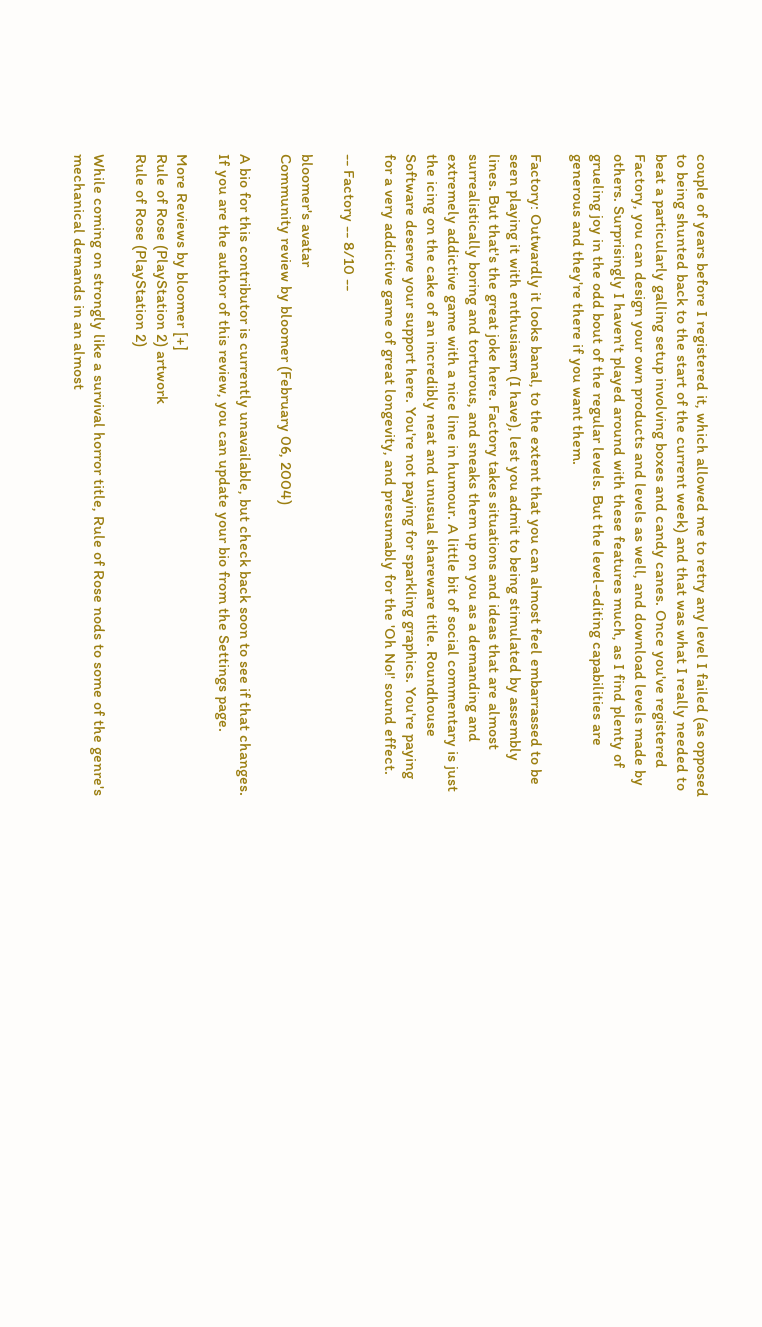couple of years before I registered it, which allowed me to retry any level I failed (as opposed to being shunted back to the start of the current week) and that was what I really needed to beat a particularly galling setup involving boxes and candy canes. Once you've registered Factory, you can design your own products and levels as well, and download levels made by others. Surprisingly I haven't played around with these features much, as I find plenty of grueling joy in the odd bout of the regular levels. But the level-editing capabilities are generous and they're there if you want them.

Factory: Outwardly it looks banal, to the extent that you can almost feel embarrassed to be seen playing it with enthusiasm (I have), lest you admit to being stimulated by assembly lines. But that's the great joke here. Factory takes situations and ideas that are almost surrealistically boring and torturous, and sneaks them up on you as a demanding and extremely addictive game with a nice line in humour. A little bit of social commentary is just the icing on the cake of an incredibly neat and unusual shareware title. Roundhouse Software deserve your support here. You're not paying for sparkling graphics. You're paying for a very addictive game of great longevity, and presumably for the 'Oh No!' sound effect.

-- Factory -- 8/10 --

bloomer's avatar
Community review by bloomer (February 06, 2004)

A bio for this contributor is currently unavailable, but check back soon to see if that changes. If you are the author of this review, you can update your bio from the Settings page.

More Reviews by bloomer [+]
Rule of Rose (PlayStation 2) artwork
Rule of Rose (PlayStation 2)

While coming on strongly like a survival horror title, Rule of Rose nods to some of the genre's mechanical demands in an almost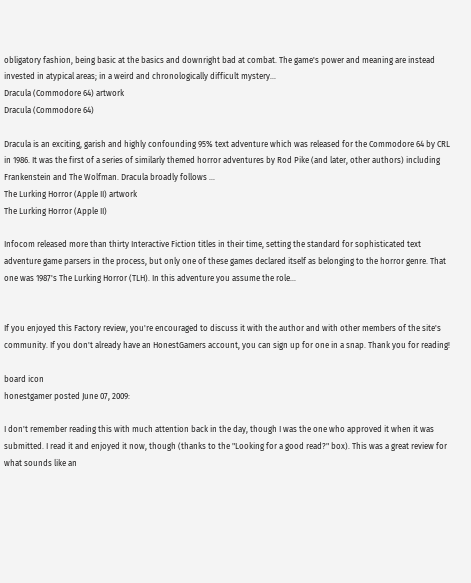obligatory fashion, being basic at the basics and downright bad at combat. The game's power and meaning are instead invested in atypical areas; in a weird and chronologically difficult mystery...
Dracula (Commodore 64) artwork
Dracula (Commodore 64)

Dracula is an exciting, garish and highly confounding 95% text adventure which was released for the Commodore 64 by CRL in 1986. It was the first of a series of similarly themed horror adventures by Rod Pike (and later, other authors) including Frankenstein and The Wolfman. Dracula broadly follows ...
The Lurking Horror (Apple II) artwork
The Lurking Horror (Apple II)

Infocom released more than thirty Interactive Fiction titles in their time, setting the standard for sophisticated text adventure game parsers in the process, but only one of these games declared itself as belonging to the horror genre. That one was 1987's The Lurking Horror (TLH). In this adventure you assume the role...


If you enjoyed this Factory review, you're encouraged to discuss it with the author and with other members of the site's community. If you don't already have an HonestGamers account, you can sign up for one in a snap. Thank you for reading!

board icon
honestgamer posted June 07, 2009:

I don't remember reading this with much attention back in the day, though I was the one who approved it when it was submitted. I read it and enjoyed it now, though (thanks to the "Looking for a good read?" box). This was a great review for what sounds like an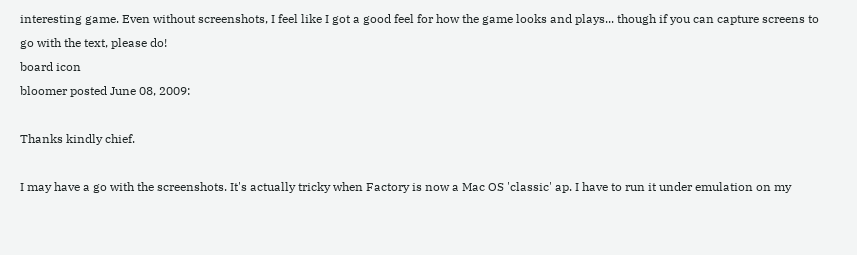interesting game. Even without screenshots, I feel like I got a good feel for how the game looks and plays... though if you can capture screens to go with the text, please do!
board icon
bloomer posted June 08, 2009:

Thanks kindly chief.

I may have a go with the screenshots. It's actually tricky when Factory is now a Mac OS 'classic' ap. I have to run it under emulation on my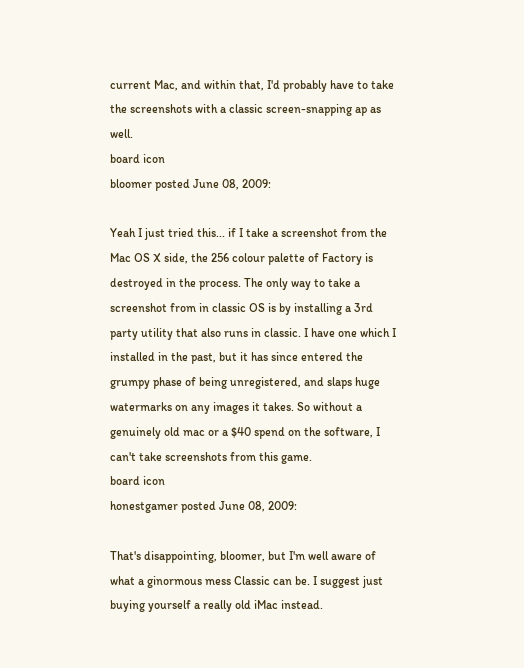current Mac, and within that, I'd probably have to take the screenshots with a classic screen-snapping ap as well.
board icon
bloomer posted June 08, 2009:

Yeah I just tried this... if I take a screenshot from the Mac OS X side, the 256 colour palette of Factory is destroyed in the process. The only way to take a screenshot from in classic OS is by installing a 3rd party utility that also runs in classic. I have one which I installed in the past, but it has since entered the grumpy phase of being unregistered, and slaps huge watermarks on any images it takes. So without a genuinely old mac or a $40 spend on the software, I can't take screenshots from this game.
board icon
honestgamer posted June 08, 2009:

That's disappointing, bloomer, but I'm well aware of what a ginormous mess Classic can be. I suggest just buying yourself a really old iMac instead.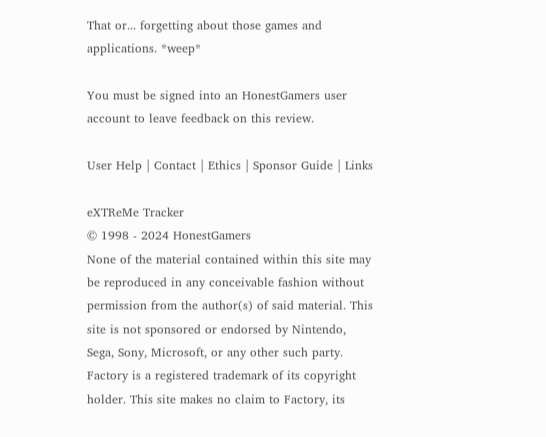That or... forgetting about those games and applications. *weep*

You must be signed into an HonestGamers user account to leave feedback on this review.

User Help | Contact | Ethics | Sponsor Guide | Links

eXTReMe Tracker
© 1998 - 2024 HonestGamers
None of the material contained within this site may be reproduced in any conceivable fashion without permission from the author(s) of said material. This site is not sponsored or endorsed by Nintendo, Sega, Sony, Microsoft, or any other such party. Factory is a registered trademark of its copyright holder. This site makes no claim to Factory, its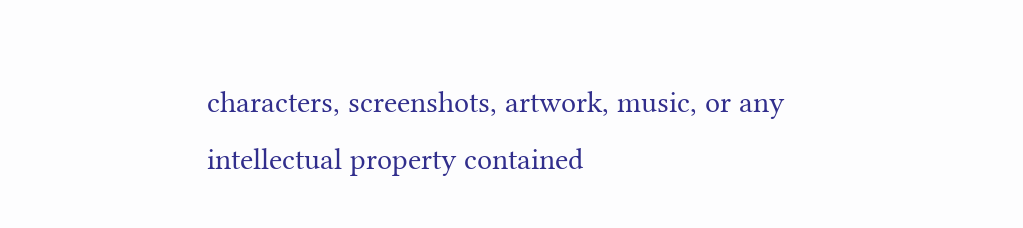characters, screenshots, artwork, music, or any intellectual property contained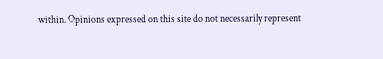within. Opinions expressed on this site do not necessarily represent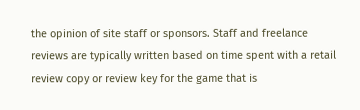the opinion of site staff or sponsors. Staff and freelance reviews are typically written based on time spent with a retail review copy or review key for the game that is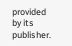provided by its publisher.